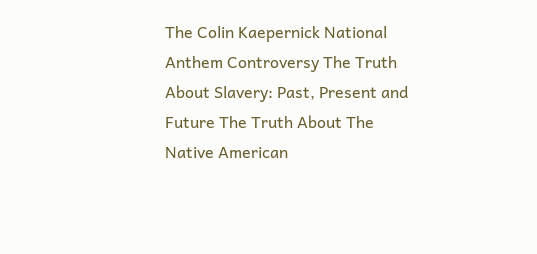The Colin Kaepernick National Anthem Controversy The Truth About Slavery: Past, Present and Future The Truth About The Native American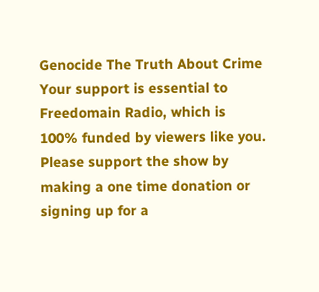Genocide The Truth About Crime Your support is essential to Freedomain Radio, which is 100% funded by viewers like you. Please support the show by making a one time donation or signing up for a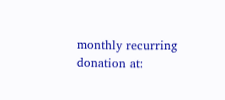monthly recurring donation at: